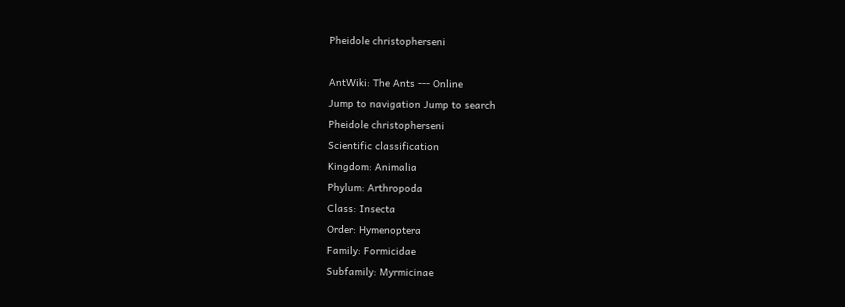Pheidole christopherseni

AntWiki: The Ants --- Online
Jump to navigation Jump to search
Pheidole christopherseni
Scientific classification
Kingdom: Animalia
Phylum: Arthropoda
Class: Insecta
Order: Hymenoptera
Family: Formicidae
Subfamily: Myrmicinae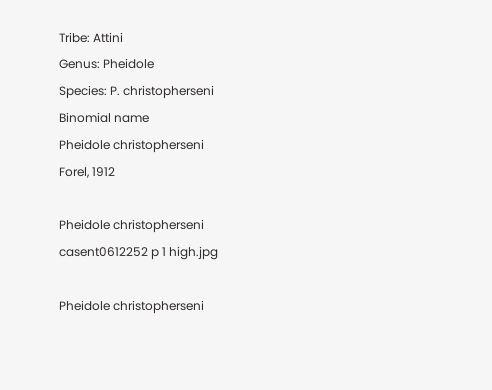Tribe: Attini
Genus: Pheidole
Species: P. christopherseni
Binomial name
Pheidole christopherseni
Forel, 1912

Pheidole christopherseni casent0612252 p 1 high.jpg

Pheidole christopherseni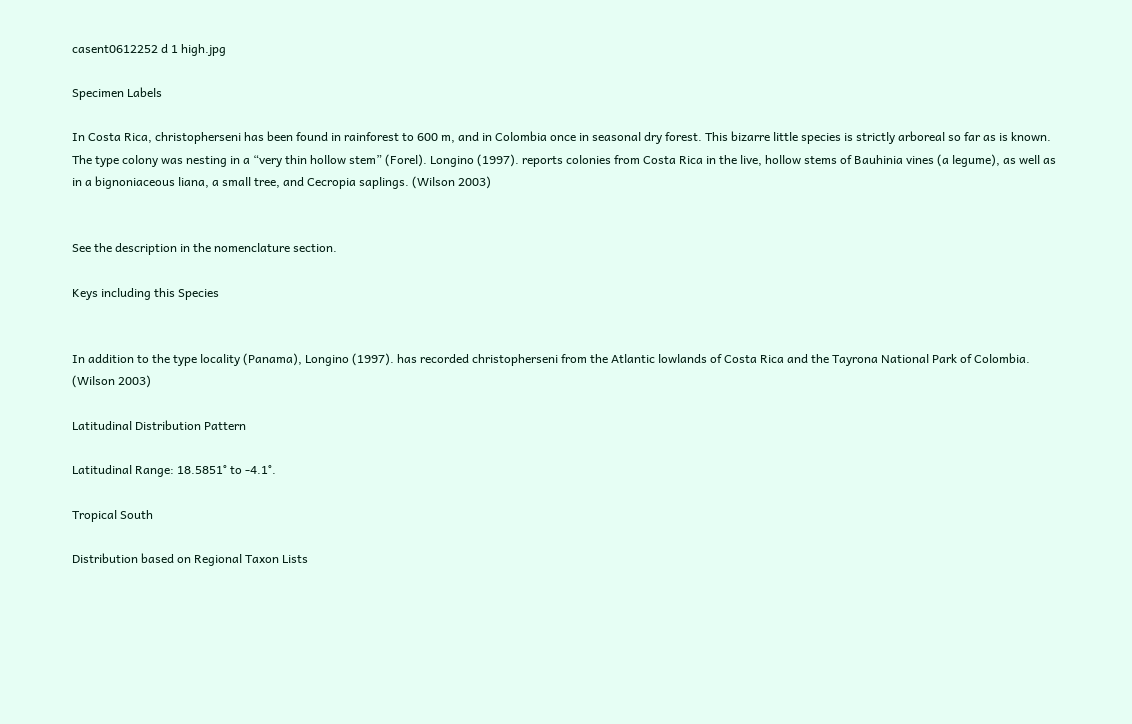casent0612252 d 1 high.jpg

Specimen Labels

In Costa Rica, christopherseni has been found in rainforest to 600 m, and in Colombia once in seasonal dry forest. This bizarre little species is strictly arboreal so far as is known. The type colony was nesting in a “very thin hollow stem” (Forel). Longino (1997). reports colonies from Costa Rica in the live, hollow stems of Bauhinia vines (a legume), as well as in a bignoniaceous liana, a small tree, and Cecropia saplings. (Wilson 2003)


See the description in the nomenclature section.

Keys including this Species


In addition to the type locality (Panama), Longino (1997). has recorded christopherseni from the Atlantic lowlands of Costa Rica and the Tayrona National Park of Colombia. (Wilson 2003)

Latitudinal Distribution Pattern

Latitudinal Range: 18.5851° to -4.1°.

Tropical South

Distribution based on Regional Taxon Lists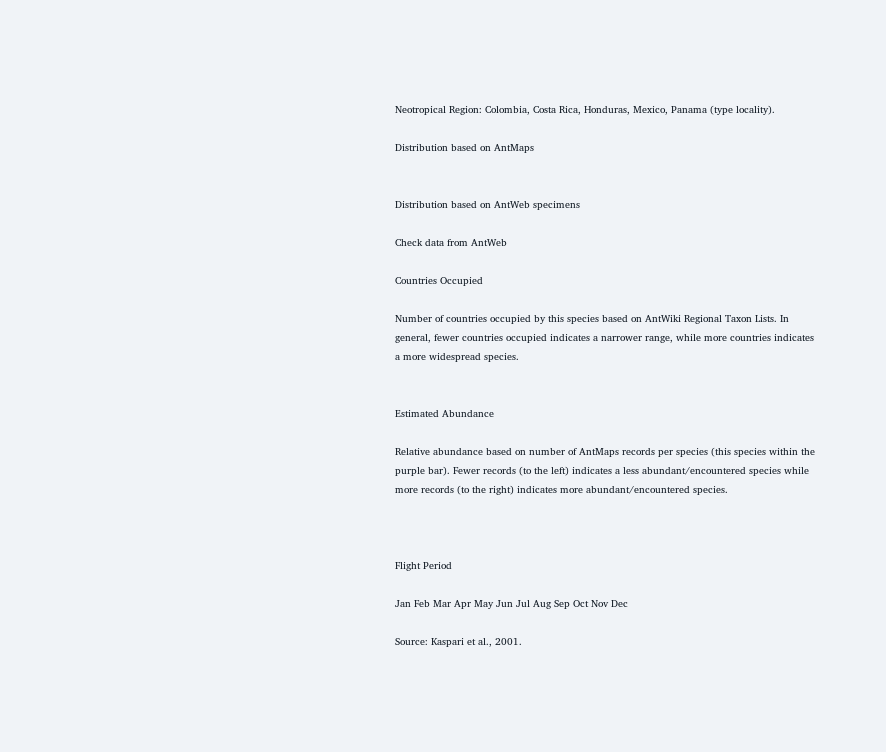Neotropical Region: Colombia, Costa Rica, Honduras, Mexico, Panama (type locality).

Distribution based on AntMaps


Distribution based on AntWeb specimens

Check data from AntWeb

Countries Occupied

Number of countries occupied by this species based on AntWiki Regional Taxon Lists. In general, fewer countries occupied indicates a narrower range, while more countries indicates a more widespread species.


Estimated Abundance

Relative abundance based on number of AntMaps records per species (this species within the purple bar). Fewer records (to the left) indicates a less abundant/encountered species while more records (to the right) indicates more abundant/encountered species.



Flight Period

Jan Feb Mar Apr May Jun Jul Aug Sep Oct Nov Dec

Source: Kaspari et al., 2001.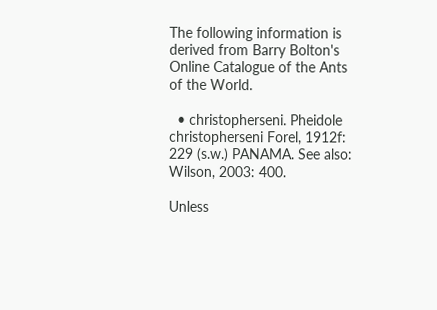The following information is derived from Barry Bolton's Online Catalogue of the Ants of the World.

  • christopherseni. Pheidole christopherseni Forel, 1912f: 229 (s.w.) PANAMA. See also: Wilson, 2003: 400.

Unless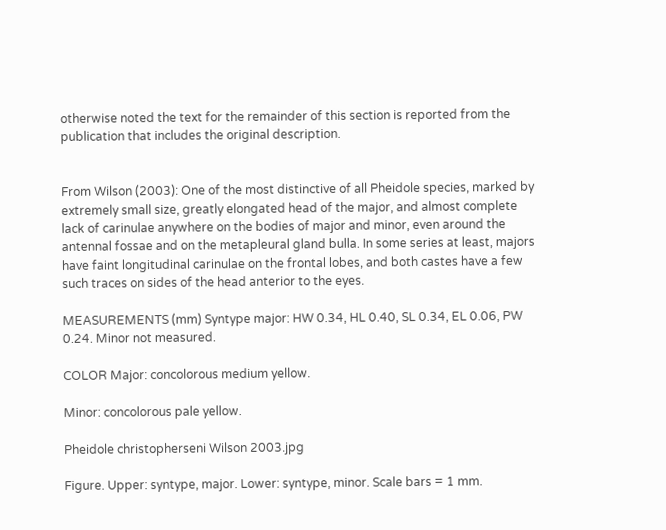otherwise noted the text for the remainder of this section is reported from the publication that includes the original description.


From Wilson (2003): One of the most distinctive of all Pheidole species, marked by extremely small size, greatly elongated head of the major, and almost complete lack of carinulae anywhere on the bodies of major and minor, even around the antennal fossae and on the metapleural gland bulla. In some series at least, majors have faint longitudinal carinulae on the frontal lobes, and both castes have a few such traces on sides of the head anterior to the eyes.

MEASUREMENTS (mm) Syntype major: HW 0.34, HL 0.40, SL 0.34, EL 0.06, PW 0.24. Minor not measured.

COLOR Major: concolorous medium yellow.

Minor: concolorous pale yellow.

Pheidole christopherseni Wilson 2003.jpg

Figure. Upper: syntype, major. Lower: syntype, minor. Scale bars = 1 mm.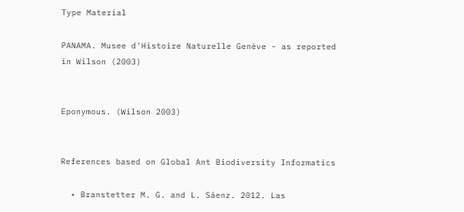Type Material

PANAMA. Musee d'Histoire Naturelle Genève - as reported in Wilson (2003)


Eponymous. (Wilson 2003)


References based on Global Ant Biodiversity Informatics

  • Branstetter M. G. and L. Sáenz. 2012. Las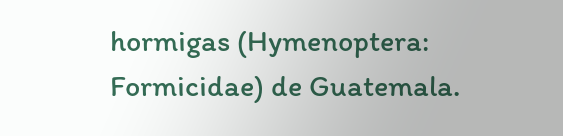hormigas (Hymenoptera: Formicidae) de Guatemala.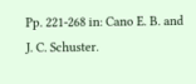Pp. 221-268 in: Cano E. B. and J. C. Schuster.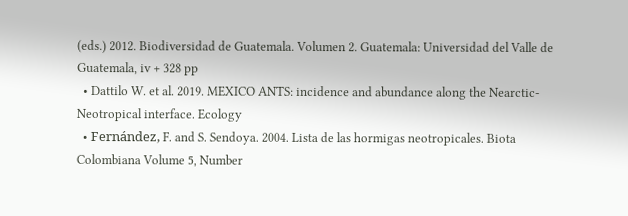(eds.) 2012. Biodiversidad de Guatemala. Volumen 2. Guatemala: Universidad del Valle de Guatemala, iv + 328 pp
  • Dattilo W. et al. 2019. MEXICO ANTS: incidence and abundance along the Nearctic-Neotropical interface. Ecology
  • Fernández, F. and S. Sendoya. 2004. Lista de las hormigas neotropicales. Biota Colombiana Volume 5, Number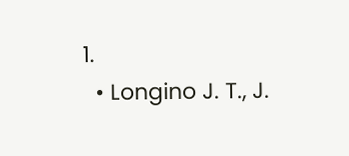1.
  • Longino J. T., J.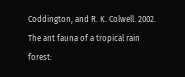Coddington, and R. K. Colwell. 2002. The ant fauna of a tropical rain forest: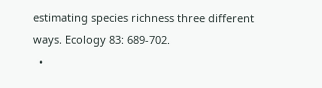estimating species richness three different ways. Ecology 83: 689-702.
  •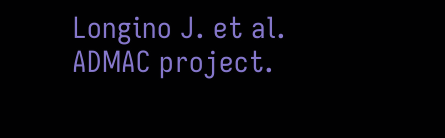Longino J. et al. ADMAC project.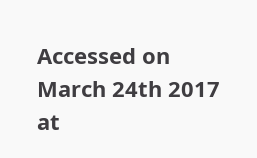Accessed on March 24th 2017 at